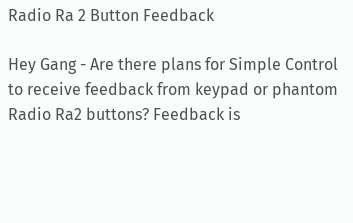Radio Ra 2 Button Feedback

Hey Gang - Are there plans for Simple Control to receive feedback from keypad or phantom Radio Ra2 buttons? Feedback is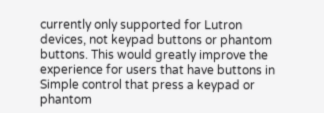currently only supported for Lutron devices, not keypad buttons or phantom buttons. This would greatly improve the experience for users that have buttons in Simple control that press a keypad or phantom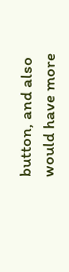button, and also would have more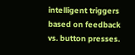intelligent triggers based on feedback vs. button presses.